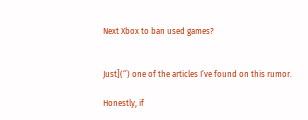Next Xbox to ban used games?


Just](‘’) one of the articles I’ve found on this rumor.

Honestly, if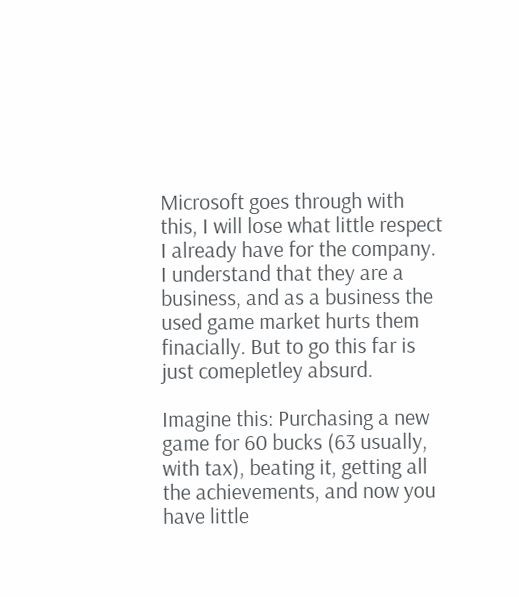Microsoft goes through with this, I will lose what little respect I already have for the company. I understand that they are a business, and as a business the used game market hurts them finacially. But to go this far is just comepletley absurd.

Imagine this: Purchasing a new game for 60 bucks (63 usually, with tax), beating it, getting all the achievements, and now you have little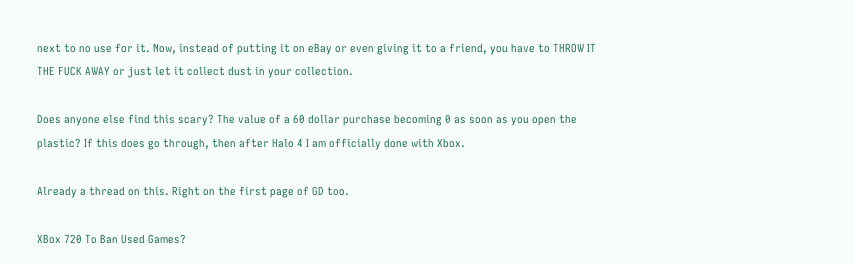next to no use for it. Now, instead of putting it on eBay or even giving it to a friend, you have to THROW IT THE FUCK AWAY or just let it collect dust in your collection.

Does anyone else find this scary? The value of a 60 dollar purchase becoming 0 as soon as you open the plastic? If this does go through, then after Halo 4 I am officially done with Xbox.

Already a thread on this. Right on the first page of GD too.

XBox 720 To Ban Used Games?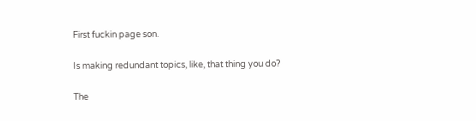First fuckin page son.

Is making redundant topics, like, that thing you do?

The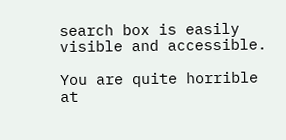search box is easily visible and accessible.

You are quite horrible at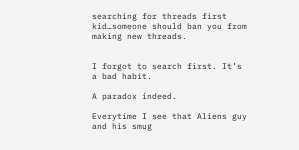searching for threads first kid…someone should ban you from making new threads.


I forgot to search first. It’s a bad habit.

A paradox indeed.

Everytime I see that Aliens guy and his smug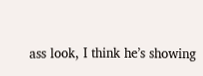ass look, I think he’s showing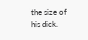the size of his dick.